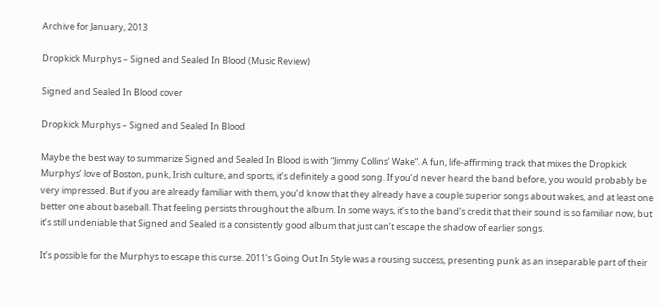Archive for January, 2013

Dropkick Murphys – Signed and Sealed In Blood (Music Review)

Signed and Sealed In Blood cover

Dropkick Murphys – Signed and Sealed In Blood

Maybe the best way to summarize Signed and Sealed In Blood is with “Jimmy Collins’ Wake”. A fun, life-affirming track that mixes the Dropkick Murphys’ love of Boston, punk, Irish culture, and sports, it’s definitely a good song. If you’d never heard the band before, you would probably be very impressed. But if you are already familiar with them, you’d know that they already have a couple superior songs about wakes, and at least one better one about baseball. That feeling persists throughout the album. In some ways, it’s to the band’s credit that their sound is so familiar now, but it’s still undeniable that Signed and Sealed is a consistently good album that just can’t escape the shadow of earlier songs.

It’s possible for the Murphys to escape this curse. 2011’s Going Out In Style was a rousing success, presenting punk as an inseparable part of their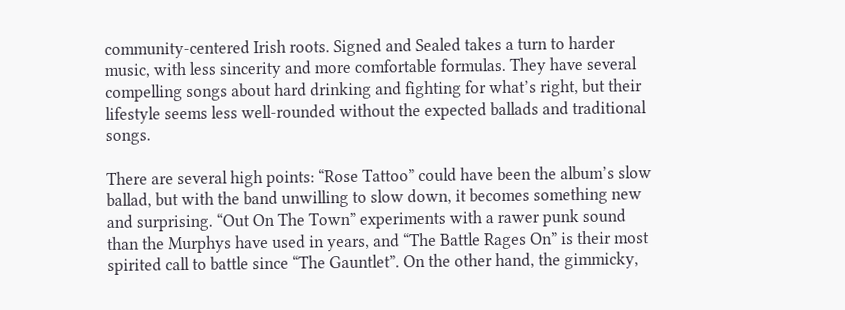community-centered Irish roots. Signed and Sealed takes a turn to harder music, with less sincerity and more comfortable formulas. They have several compelling songs about hard drinking and fighting for what’s right, but their lifestyle seems less well-rounded without the expected ballads and traditional songs.

There are several high points: “Rose Tattoo” could have been the album’s slow ballad, but with the band unwilling to slow down, it becomes something new and surprising. “Out On The Town” experiments with a rawer punk sound than the Murphys have used in years, and “The Battle Rages On” is their most spirited call to battle since “The Gauntlet”. On the other hand, the gimmicky,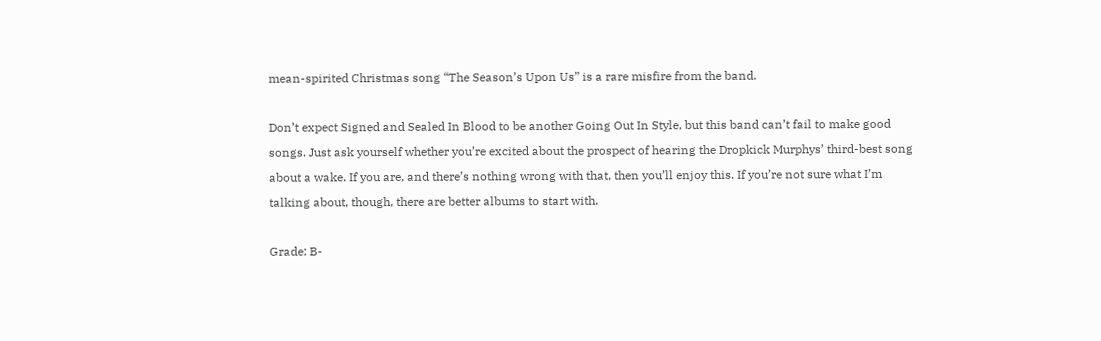mean-spirited Christmas song “The Season’s Upon Us” is a rare misfire from the band.

Don’t expect Signed and Sealed In Blood to be another Going Out In Style, but this band can’t fail to make good songs. Just ask yourself whether you’re excited about the prospect of hearing the Dropkick Murphys’ third-best song about a wake. If you are, and there’s nothing wrong with that, then you’ll enjoy this. If you’re not sure what I’m talking about, though, there are better albums to start with.

Grade: B-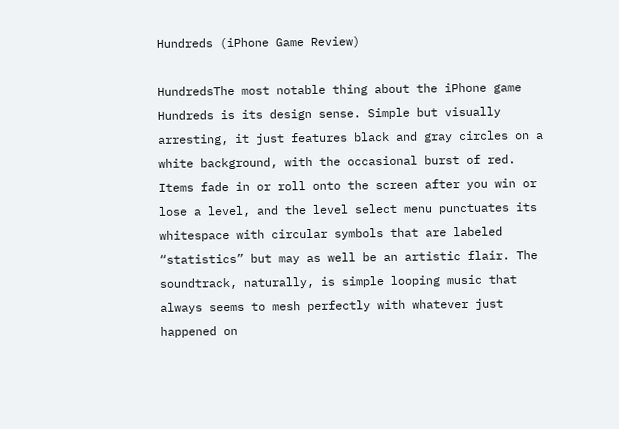Hundreds (iPhone Game Review)

HundredsThe most notable thing about the iPhone game Hundreds is its design sense. Simple but visually arresting, it just features black and gray circles on a white background, with the occasional burst of red. Items fade in or roll onto the screen after you win or lose a level, and the level select menu punctuates its whitespace with circular symbols that are labeled “statistics” but may as well be an artistic flair. The soundtrack, naturally, is simple looping music that always seems to mesh perfectly with whatever just happened on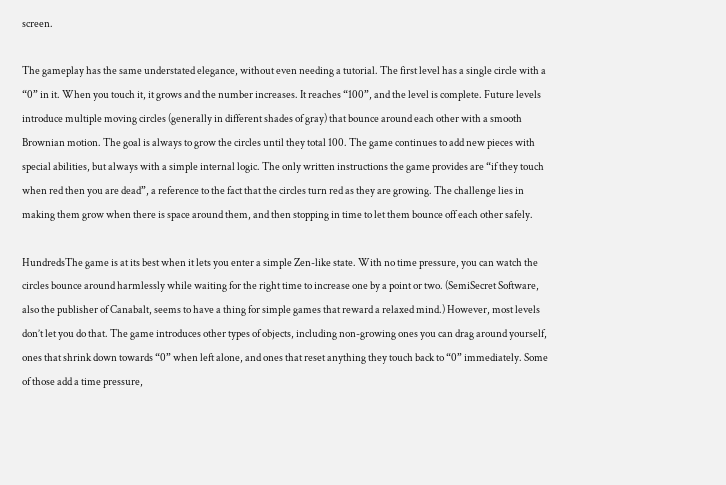screen.

The gameplay has the same understated elegance, without even needing a tutorial. The first level has a single circle with a “0” in it. When you touch it, it grows and the number increases. It reaches “100”, and the level is complete. Future levels introduce multiple moving circles (generally in different shades of gray) that bounce around each other with a smooth Brownian motion. The goal is always to grow the circles until they total 100. The game continues to add new pieces with special abilities, but always with a simple internal logic. The only written instructions the game provides are “if they touch when red then you are dead”, a reference to the fact that the circles turn red as they are growing. The challenge lies in making them grow when there is space around them, and then stopping in time to let them bounce off each other safely.

HundredsThe game is at its best when it lets you enter a simple Zen-like state. With no time pressure, you can watch the circles bounce around harmlessly while waiting for the right time to increase one by a point or two. (SemiSecret Software, also the publisher of Canabalt, seems to have a thing for simple games that reward a relaxed mind.) However, most levels don’t let you do that. The game introduces other types of objects, including non-growing ones you can drag around yourself, ones that shrink down towards “0” when left alone, and ones that reset anything they touch back to “0” immediately. Some of those add a time pressure,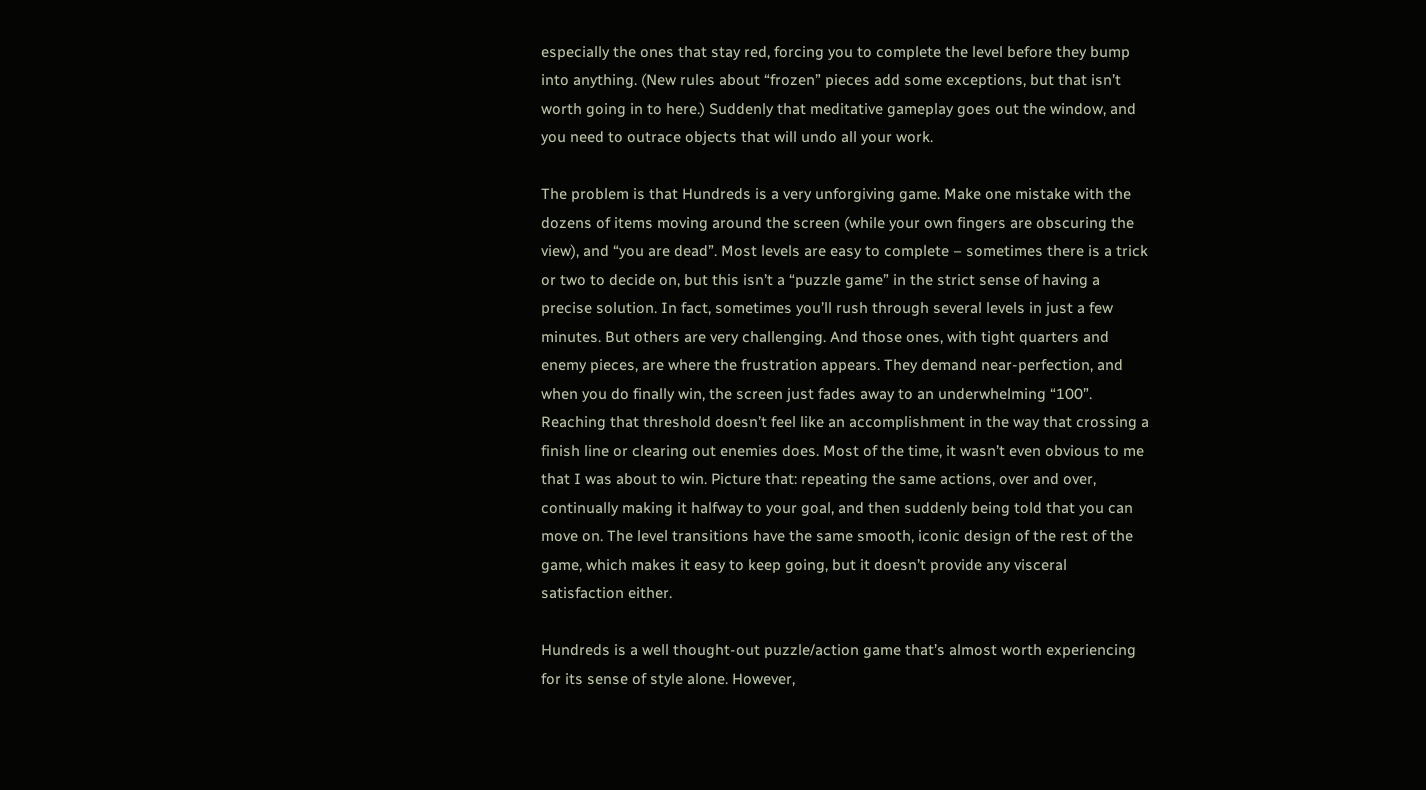especially the ones that stay red, forcing you to complete the level before they bump into anything. (New rules about “frozen” pieces add some exceptions, but that isn’t worth going in to here.) Suddenly that meditative gameplay goes out the window, and you need to outrace objects that will undo all your work.

The problem is that Hundreds is a very unforgiving game. Make one mistake with the dozens of items moving around the screen (while your own fingers are obscuring the view), and “you are dead”. Most levels are easy to complete – sometimes there is a trick or two to decide on, but this isn’t a “puzzle game” in the strict sense of having a precise solution. In fact, sometimes you’ll rush through several levels in just a few minutes. But others are very challenging. And those ones, with tight quarters and enemy pieces, are where the frustration appears. They demand near-perfection, and when you do finally win, the screen just fades away to an underwhelming “100”. Reaching that threshold doesn’t feel like an accomplishment in the way that crossing a finish line or clearing out enemies does. Most of the time, it wasn’t even obvious to me that I was about to win. Picture that: repeating the same actions, over and over, continually making it halfway to your goal, and then suddenly being told that you can move on. The level transitions have the same smooth, iconic design of the rest of the game, which makes it easy to keep going, but it doesn’t provide any visceral satisfaction either.

Hundreds is a well thought-out puzzle/action game that’s almost worth experiencing for its sense of style alone. However,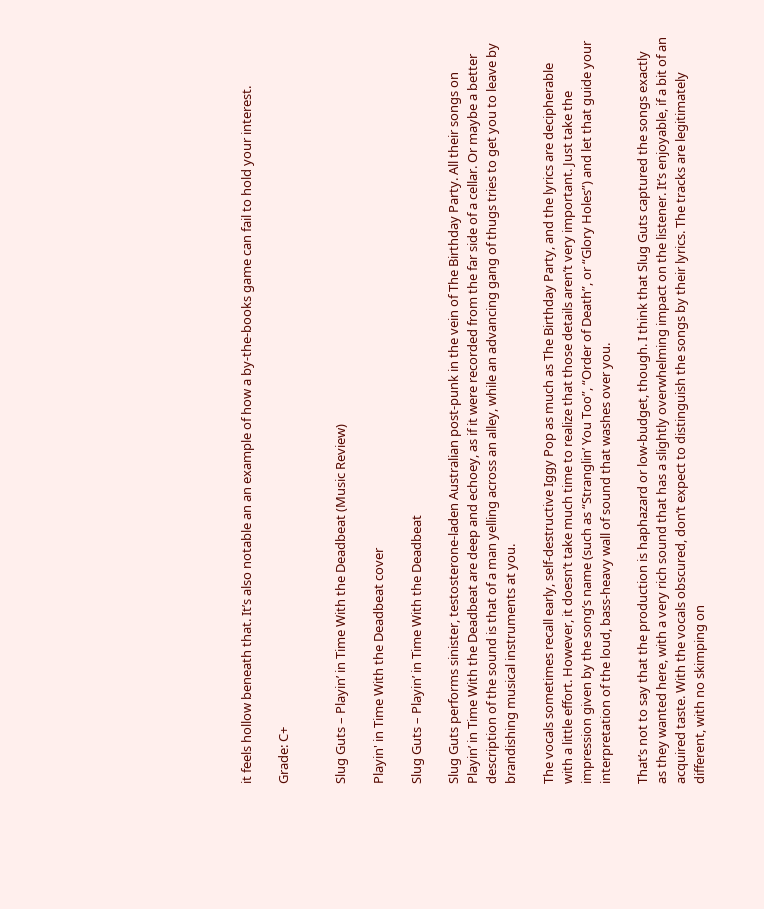it feels hollow beneath that. It’s also notable an an example of how a by-the-books game can fail to hold your interest.

Grade: C+


Slug Guts – Playin’ in Time With the Deadbeat (Music Review)

Playin' in Time With the Deadbeat cover

Slug Guts – Playin’ in Time With the Deadbeat

Slug Guts performs sinister, testosterone-laden Australian post-punk in the vein of The Birthday Party. All their songs on Playin’ in Time With the Deadbeat are deep and echoey, as if it were recorded from the far side of a cellar. Or maybe a better description of the sound is that of a man yelling across an alley, while an advancing gang of thugs tries to get you to leave by brandishing musical instruments at you.

The vocals sometimes recall early, self-destructive Iggy Pop as much as The Birthday Party, and the lyrics are decipherable with a little effort. However, it doesn’t take much time to realize that those details aren’t very important. Just take the impression given by the song’s name (such as “Stranglin’ You Too”, “Order of Death”, or “Glory Holes”) and let that guide your interpretation of the loud, bass-heavy wall of sound that washes over you.

That’s not to say that the production is haphazard or low-budget, though. I think that Slug Guts captured the songs exactly as they wanted here, with a very rich sound that has a slightly overwhelming impact on the listener. It’s enjoyable, if a bit of an acquired taste. With the vocals obscured, don’t expect to distinguish the songs by their lyrics. The tracks are legitimately different, with no skimping on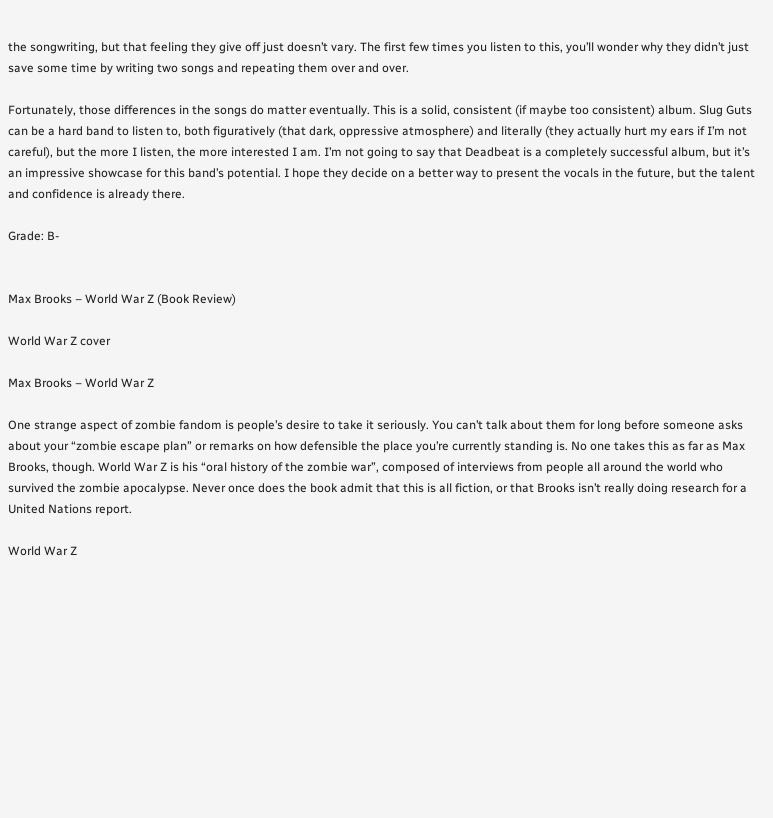the songwriting, but that feeling they give off just doesn’t vary. The first few times you listen to this, you’ll wonder why they didn’t just save some time by writing two songs and repeating them over and over.

Fortunately, those differences in the songs do matter eventually. This is a solid, consistent (if maybe too consistent) album. Slug Guts can be a hard band to listen to, both figuratively (that dark, oppressive atmosphere) and literally (they actually hurt my ears if I’m not careful), but the more I listen, the more interested I am. I’m not going to say that Deadbeat is a completely successful album, but it’s an impressive showcase for this band’s potential. I hope they decide on a better way to present the vocals in the future, but the talent and confidence is already there.

Grade: B-


Max Brooks – World War Z (Book Review)

World War Z cover

Max Brooks – World War Z

One strange aspect of zombie fandom is people’s desire to take it seriously. You can’t talk about them for long before someone asks about your “zombie escape plan” or remarks on how defensible the place you’re currently standing is. No one takes this as far as Max Brooks, though. World War Z is his “oral history of the zombie war”, composed of interviews from people all around the world who survived the zombie apocalypse. Never once does the book admit that this is all fiction, or that Brooks isn’t really doing research for a United Nations report.

World War Z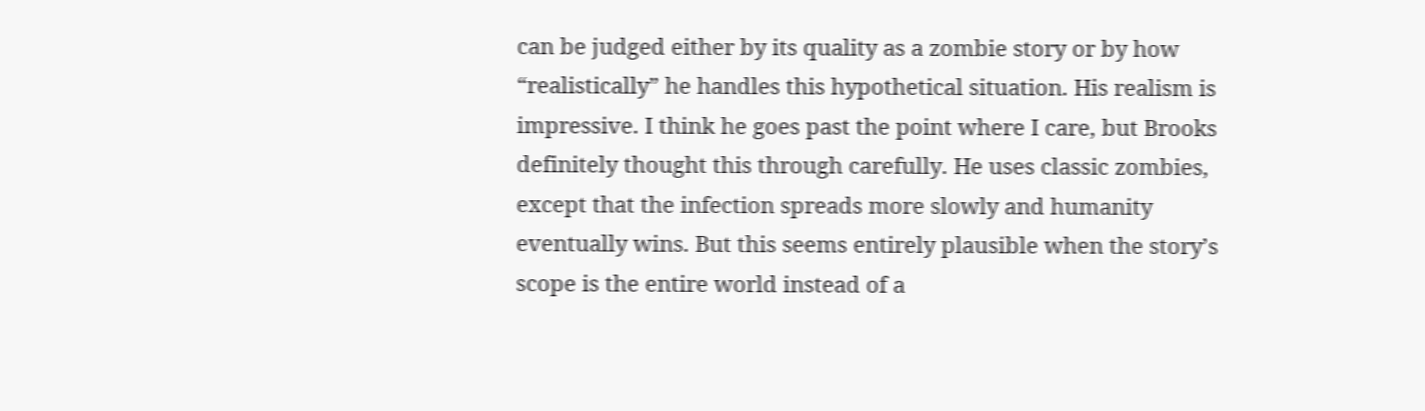can be judged either by its quality as a zombie story or by how “realistically” he handles this hypothetical situation. His realism is impressive. I think he goes past the point where I care, but Brooks definitely thought this through carefully. He uses classic zombies, except that the infection spreads more slowly and humanity eventually wins. But this seems entirely plausible when the story’s scope is the entire world instead of a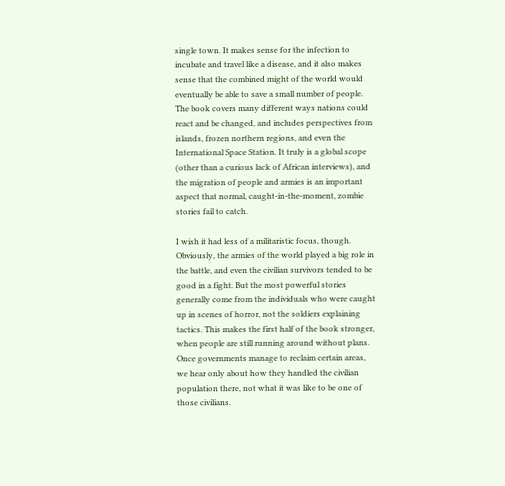single town. It makes sense for the infection to incubate and travel like a disease, and it also makes sense that the combined might of the world would eventually be able to save a small number of people. The book covers many different ways nations could react and be changed, and includes perspectives from islands, frozen northern regions, and even the International Space Station. It truly is a global scope (other than a curious lack of African interviews), and the migration of people and armies is an important aspect that normal, caught-in-the-moment, zombie stories fail to catch.

I wish it had less of a militaristic focus, though. Obviously, the armies of the world played a big role in the battle, and even the civilian survivors tended to be good in a fight. But the most powerful stories generally come from the individuals who were caught up in scenes of horror, not the soldiers explaining tactics. This makes the first half of the book stronger, when people are still running around without plans. Once governments manage to reclaim certain areas, we hear only about how they handled the civilian population there, not what it was like to be one of those civilians.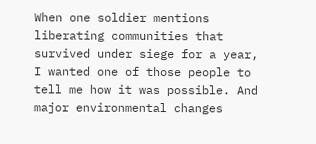When one soldier mentions liberating communities that survived under siege for a year, I wanted one of those people to tell me how it was possible. And major environmental changes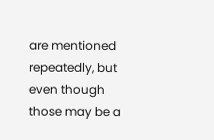are mentioned repeatedly, but even though those may be a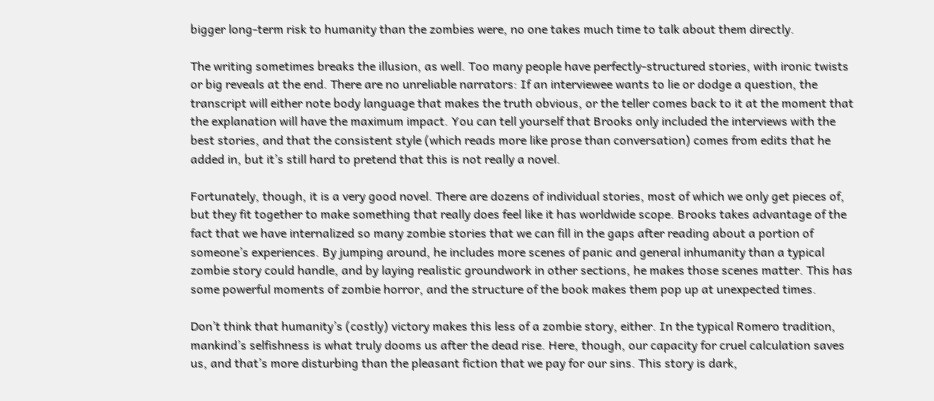bigger long-term risk to humanity than the zombies were, no one takes much time to talk about them directly.

The writing sometimes breaks the illusion, as well. Too many people have perfectly-structured stories, with ironic twists or big reveals at the end. There are no unreliable narrators: If an interviewee wants to lie or dodge a question, the transcript will either note body language that makes the truth obvious, or the teller comes back to it at the moment that the explanation will have the maximum impact. You can tell yourself that Brooks only included the interviews with the best stories, and that the consistent style (which reads more like prose than conversation) comes from edits that he added in, but it’s still hard to pretend that this is not really a novel.

Fortunately, though, it is a very good novel. There are dozens of individual stories, most of which we only get pieces of, but they fit together to make something that really does feel like it has worldwide scope. Brooks takes advantage of the fact that we have internalized so many zombie stories that we can fill in the gaps after reading about a portion of someone’s experiences. By jumping around, he includes more scenes of panic and general inhumanity than a typical zombie story could handle, and by laying realistic groundwork in other sections, he makes those scenes matter. This has some powerful moments of zombie horror, and the structure of the book makes them pop up at unexpected times.

Don’t think that humanity’s (costly) victory makes this less of a zombie story, either. In the typical Romero tradition, mankind’s selfishness is what truly dooms us after the dead rise. Here, though, our capacity for cruel calculation saves us, and that’s more disturbing than the pleasant fiction that we pay for our sins. This story is dark,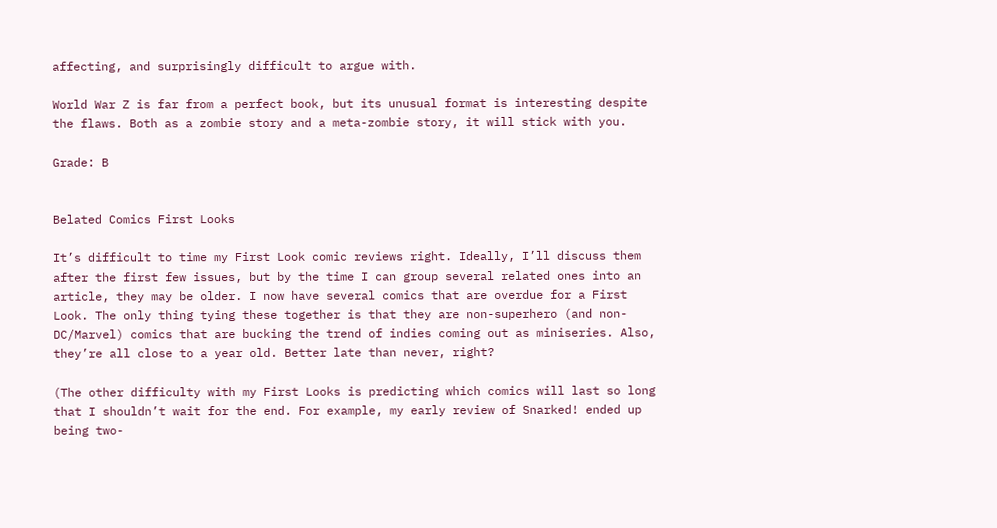affecting, and surprisingly difficult to argue with.

World War Z is far from a perfect book, but its unusual format is interesting despite the flaws. Both as a zombie story and a meta-zombie story, it will stick with you.

Grade: B


Belated Comics First Looks

It’s difficult to time my First Look comic reviews right. Ideally, I’ll discuss them after the first few issues, but by the time I can group several related ones into an article, they may be older. I now have several comics that are overdue for a First Look. The only thing tying these together is that they are non-superhero (and non-DC/Marvel) comics that are bucking the trend of indies coming out as miniseries. Also, they’re all close to a year old. Better late than never, right?

(The other difficulty with my First Looks is predicting which comics will last so long that I shouldn’t wait for the end. For example, my early review of Snarked! ended up being two-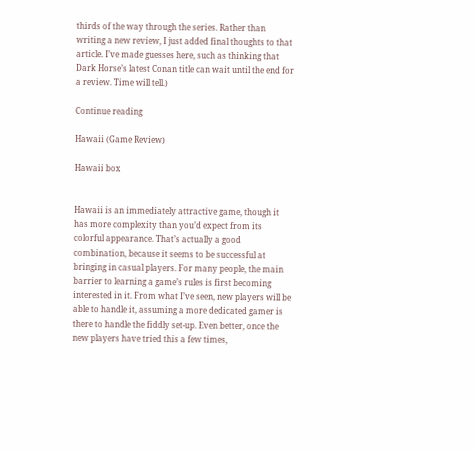thirds of the way through the series. Rather than writing a new review, I just added final thoughts to that article. I’ve made guesses here, such as thinking that Dark Horse’s latest Conan title can wait until the end for a review. Time will tell.)

Continue reading

Hawaii (Game Review)

Hawaii box


Hawaii is an immediately attractive game, though it has more complexity than you’d expect from its colorful appearance. That’s actually a good combination, because it seems to be successful at bringing in casual players. For many people, the main barrier to learning a game’s rules is first becoming interested in it. From what I’ve seen, new players will be able to handle it, assuming a more dedicated gamer is there to handle the fiddly set-up. Even better, once the new players have tried this a few times,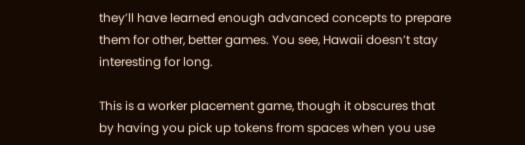they’ll have learned enough advanced concepts to prepare them for other, better games. You see, Hawaii doesn’t stay interesting for long.

This is a worker placement game, though it obscures that by having you pick up tokens from spaces when you use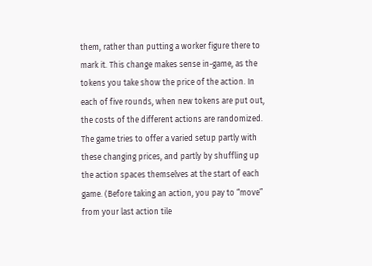them, rather than putting a worker figure there to mark it. This change makes sense in-game, as the tokens you take show the price of the action. In each of five rounds, when new tokens are put out, the costs of the different actions are randomized. The game tries to offer a varied setup partly with these changing prices, and partly by shuffling up the action spaces themselves at the start of each game. (Before taking an action, you pay to “move” from your last action tile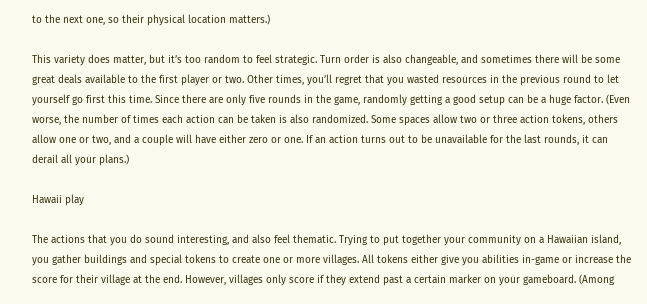to the next one, so their physical location matters.)

This variety does matter, but it’s too random to feel strategic. Turn order is also changeable, and sometimes there will be some great deals available to the first player or two. Other times, you’ll regret that you wasted resources in the previous round to let yourself go first this time. Since there are only five rounds in the game, randomly getting a good setup can be a huge factor. (Even worse, the number of times each action can be taken is also randomized. Some spaces allow two or three action tokens, others allow one or two, and a couple will have either zero or one. If an action turns out to be unavailable for the last rounds, it can derail all your plans.)

Hawaii play

The actions that you do sound interesting, and also feel thematic. Trying to put together your community on a Hawaiian island, you gather buildings and special tokens to create one or more villages. All tokens either give you abilities in-game or increase the score for their village at the end. However, villages only score if they extend past a certain marker on your gameboard. (Among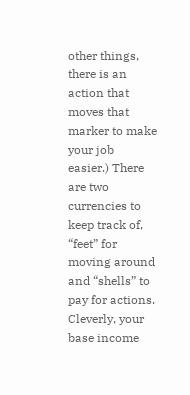other things, there is an action that moves that marker to make your job easier.) There are two currencies to keep track of, “feet” for moving around and “shells” to pay for actions. Cleverly, your base income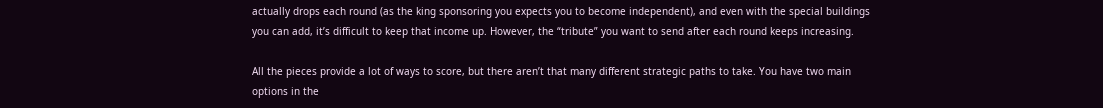actually drops each round (as the king sponsoring you expects you to become independent), and even with the special buildings you can add, it’s difficult to keep that income up. However, the “tribute” you want to send after each round keeps increasing.

All the pieces provide a lot of ways to score, but there aren’t that many different strategic paths to take. You have two main options in the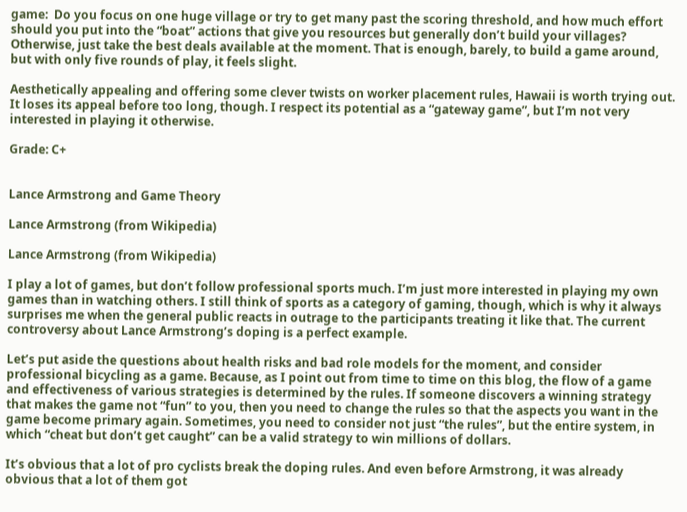game:  Do you focus on one huge village or try to get many past the scoring threshold, and how much effort should you put into the “boat” actions that give you resources but generally don’t build your villages? Otherwise, just take the best deals available at the moment. That is enough, barely, to build a game around, but with only five rounds of play, it feels slight.

Aesthetically appealing and offering some clever twists on worker placement rules, Hawaii is worth trying out. It loses its appeal before too long, though. I respect its potential as a “gateway game”, but I’m not very interested in playing it otherwise.

Grade: C+


Lance Armstrong and Game Theory

Lance Armstrong (from Wikipedia)

Lance Armstrong (from Wikipedia)

I play a lot of games, but don’t follow professional sports much. I’m just more interested in playing my own games than in watching others. I still think of sports as a category of gaming, though, which is why it always surprises me when the general public reacts in outrage to the participants treating it like that. The current controversy about Lance Armstrong’s doping is a perfect example.

Let’s put aside the questions about health risks and bad role models for the moment, and consider professional bicycling as a game. Because, as I point out from time to time on this blog, the flow of a game and effectiveness of various strategies is determined by the rules. If someone discovers a winning strategy that makes the game not “fun” to you, then you need to change the rules so that the aspects you want in the game become primary again. Sometimes, you need to consider not just “the rules”, but the entire system, in which “cheat but don’t get caught” can be a valid strategy to win millions of dollars.

It’s obvious that a lot of pro cyclists break the doping rules. And even before Armstrong, it was already obvious that a lot of them got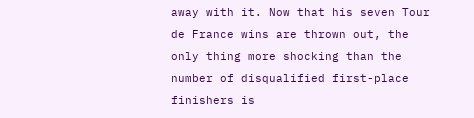away with it. Now that his seven Tour de France wins are thrown out, the only thing more shocking than the number of disqualified first-place finishers is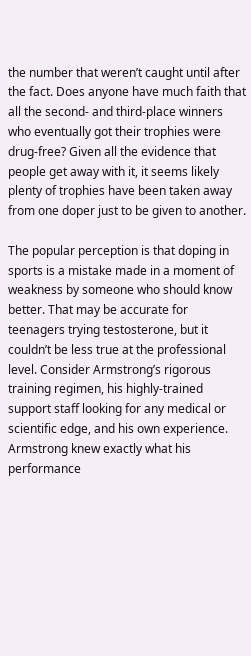the number that weren’t caught until after the fact. Does anyone have much faith that all the second- and third-place winners who eventually got their trophies were drug-free? Given all the evidence that people get away with it, it seems likely plenty of trophies have been taken away from one doper just to be given to another.

The popular perception is that doping in sports is a mistake made in a moment of weakness by someone who should know better. That may be accurate for teenagers trying testosterone, but it couldn’t be less true at the professional level. Consider Armstrong’s rigorous training regimen, his highly-trained support staff looking for any medical or scientific edge, and his own experience. Armstrong knew exactly what his performance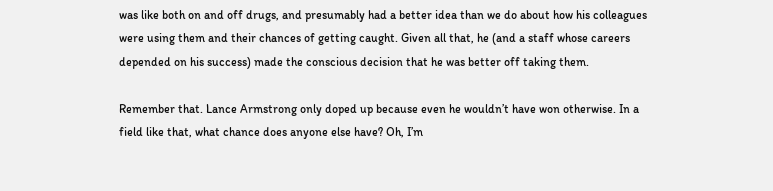was like both on and off drugs, and presumably had a better idea than we do about how his colleagues were using them and their chances of getting caught. Given all that, he (and a staff whose careers depended on his success) made the conscious decision that he was better off taking them.

Remember that. Lance Armstrong only doped up because even he wouldn’t have won otherwise. In a field like that, what chance does anyone else have? Oh, I’m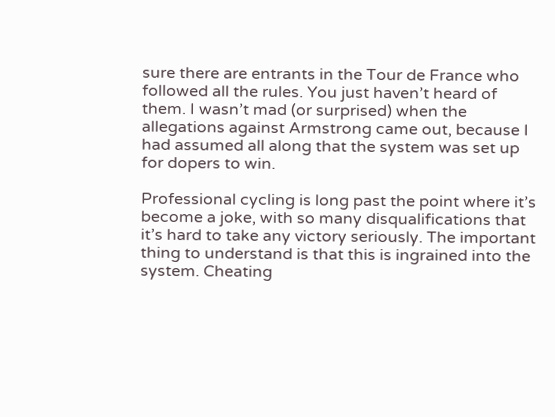sure there are entrants in the Tour de France who followed all the rules. You just haven’t heard of them. I wasn’t mad (or surprised) when the allegations against Armstrong came out, because I had assumed all along that the system was set up for dopers to win.

Professional cycling is long past the point where it’s become a joke, with so many disqualifications that it’s hard to take any victory seriously. The important thing to understand is that this is ingrained into the system. Cheating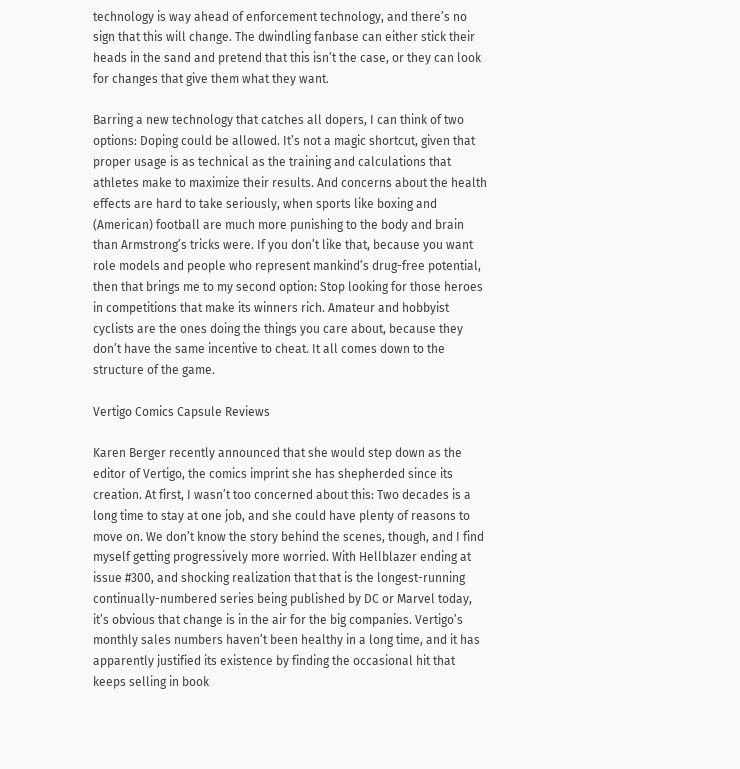technology is way ahead of enforcement technology, and there’s no sign that this will change. The dwindling fanbase can either stick their heads in the sand and pretend that this isn’t the case, or they can look for changes that give them what they want.

Barring a new technology that catches all dopers, I can think of two options: Doping could be allowed. It’s not a magic shortcut, given that proper usage is as technical as the training and calculations that athletes make to maximize their results. And concerns about the health effects are hard to take seriously, when sports like boxing and (American) football are much more punishing to the body and brain than Armstrong’s tricks were. If you don’t like that, because you want role models and people who represent mankind’s drug-free potential, then that brings me to my second option: Stop looking for those heroes in competitions that make its winners rich. Amateur and hobbyist cyclists are the ones doing the things you care about, because they don’t have the same incentive to cheat. It all comes down to the structure of the game.

Vertigo Comics Capsule Reviews

Karen Berger recently announced that she would step down as the editor of Vertigo, the comics imprint she has shepherded since its creation. At first, I wasn’t too concerned about this: Two decades is a long time to stay at one job, and she could have plenty of reasons to move on. We don’t know the story behind the scenes, though, and I find myself getting progressively more worried. With Hellblazer ending at issue #300, and shocking realization that that is the longest-running continually-numbered series being published by DC or Marvel today, it’s obvious that change is in the air for the big companies. Vertigo’s monthly sales numbers haven’t been healthy in a long time, and it has apparently justified its existence by finding the occasional hit that keeps selling in book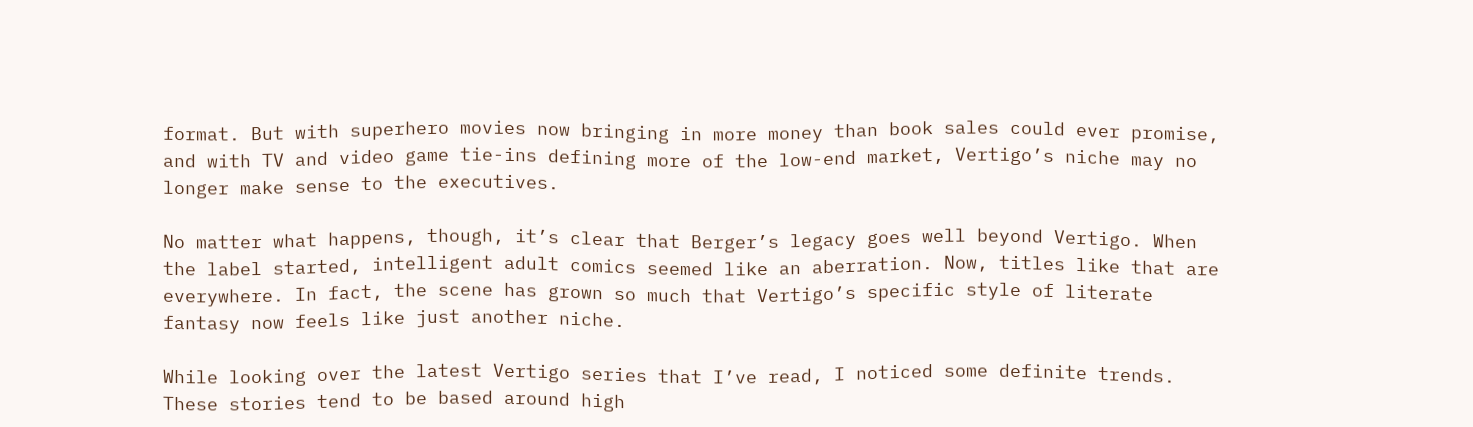format. But with superhero movies now bringing in more money than book sales could ever promise, and with TV and video game tie-ins defining more of the low-end market, Vertigo’s niche may no longer make sense to the executives.

No matter what happens, though, it’s clear that Berger’s legacy goes well beyond Vertigo. When the label started, intelligent adult comics seemed like an aberration. Now, titles like that are everywhere. In fact, the scene has grown so much that Vertigo’s specific style of literate fantasy now feels like just another niche.

While looking over the latest Vertigo series that I’ve read, I noticed some definite trends. These stories tend to be based around high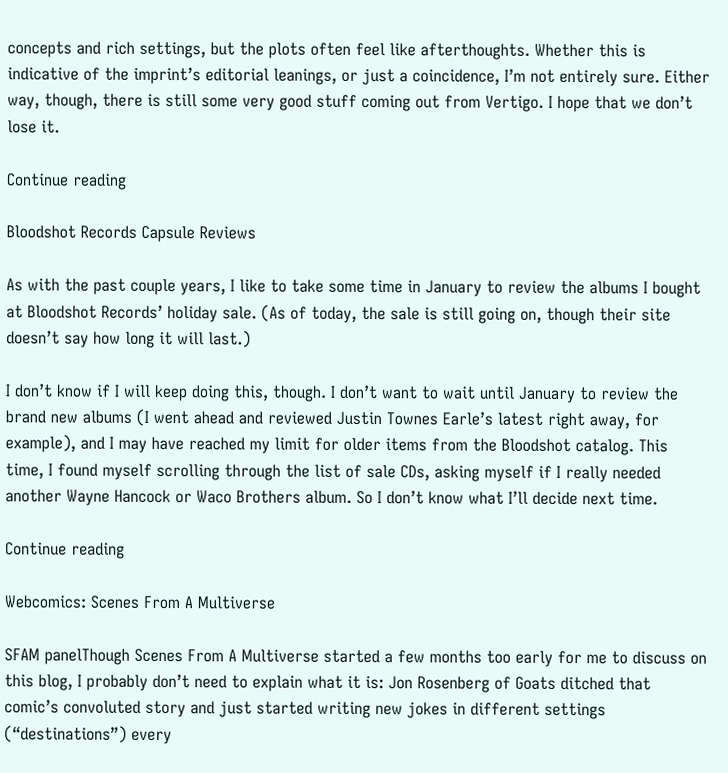concepts and rich settings, but the plots often feel like afterthoughts. Whether this is indicative of the imprint’s editorial leanings, or just a coincidence, I’m not entirely sure. Either way, though, there is still some very good stuff coming out from Vertigo. I hope that we don’t lose it.

Continue reading

Bloodshot Records Capsule Reviews

As with the past couple years, I like to take some time in January to review the albums I bought at Bloodshot Records’ holiday sale. (As of today, the sale is still going on, though their site doesn’t say how long it will last.)

I don’t know if I will keep doing this, though. I don’t want to wait until January to review the brand new albums (I went ahead and reviewed Justin Townes Earle’s latest right away, for example), and I may have reached my limit for older items from the Bloodshot catalog. This time, I found myself scrolling through the list of sale CDs, asking myself if I really needed another Wayne Hancock or Waco Brothers album. So I don’t know what I’ll decide next time.

Continue reading

Webcomics: Scenes From A Multiverse

SFAM panelThough Scenes From A Multiverse started a few months too early for me to discuss on this blog, I probably don’t need to explain what it is: Jon Rosenberg of Goats ditched that comic’s convoluted story and just started writing new jokes in different settings (“destinations”) every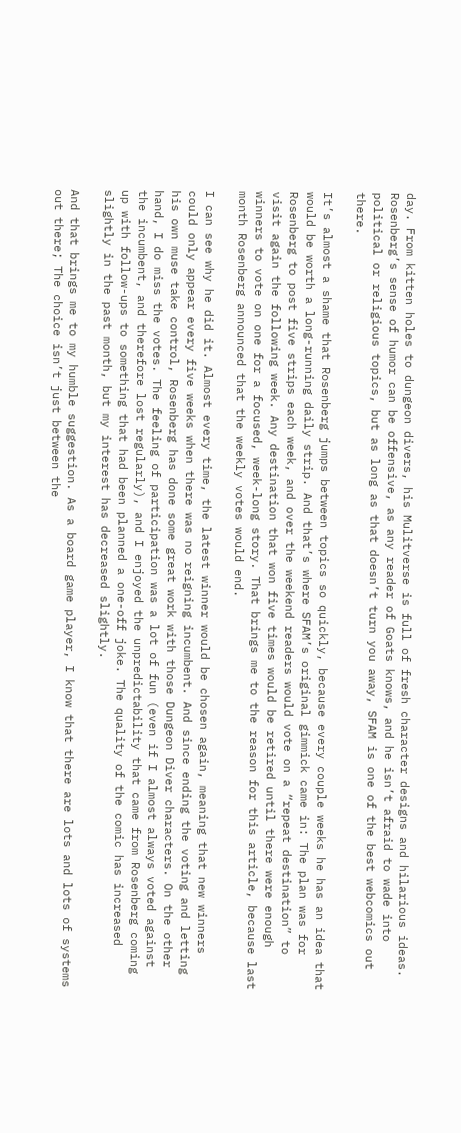day. From kitten holes to dungeon divers, his Mulitverse is full of fresh character designs and hilarious ideas. Rosenberg’s sense of humor can be offensive, as any reader of Goats knows, and he isn’t afraid to wade into political or religious topics, but as long as that doesn’t turn you away, SFAM is one of the best webcomics out there.

It’s almost a shame that Rosenberg jumps between topics so quickly, because every couple weeks he has an idea that would be worth a long-running daily strip. And that’s where SFAM’s original gimmick came in: The plan was for Rosenberg to post five strips each week, and over the weekend readers would vote on a “repeat destination” to visit again the following week. Any destination that won five times would be retired until there were enough winners to vote on one for a focused, week-long story. That brings me to the reason for this article, because last month Rosenberg announced that the weekly votes would end.

I can see why he did it. Almost every time, the latest winner would be chosen again, meaning that new winners could only appear every five weeks when there was no reigning incumbent. And since ending the voting and letting his own muse take control, Rosenberg has done some great work with those Dungeon Diver characters. On the other hand, I do miss the votes. The feeling of participation was a lot of fun (even if I almost always voted against the incumbent, and therefore lost regularly), and I enjoyed the unpredictability that came from Rosenberg coming up with follow-ups to something that had been planned a one-off joke. The quality of the comic has increased slightly in the past month, but my interest has decreased slightly.

And that brings me to my humble suggestion. As a board game player, I know that there are lots and lots of systems out there; The choice isn’t just between the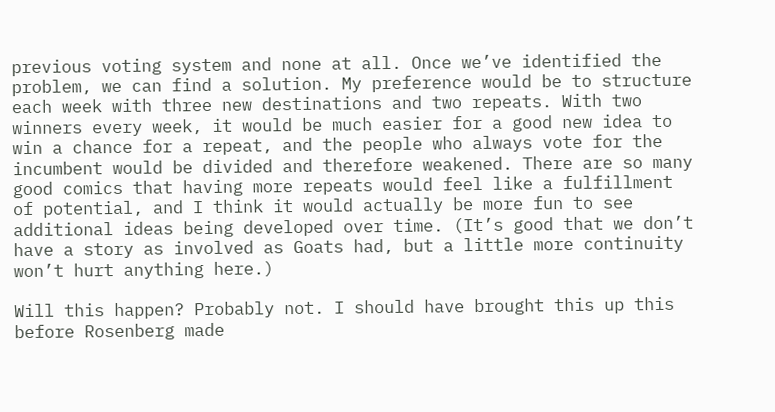previous voting system and none at all. Once we’ve identified the problem, we can find a solution. My preference would be to structure each week with three new destinations and two repeats. With two winners every week, it would be much easier for a good new idea to win a chance for a repeat, and the people who always vote for the incumbent would be divided and therefore weakened. There are so many good comics that having more repeats would feel like a fulfillment of potential, and I think it would actually be more fun to see additional ideas being developed over time. (It’s good that we don’t have a story as involved as Goats had, but a little more continuity won’t hurt anything here.)

Will this happen? Probably not. I should have brought this up this before Rosenberg made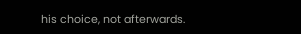his choice, not afterwards.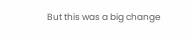But this was a big change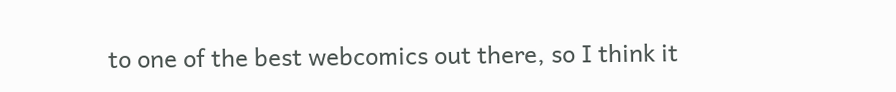to one of the best webcomics out there, so I think it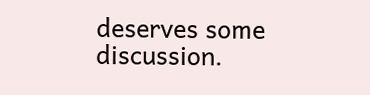deserves some discussion.